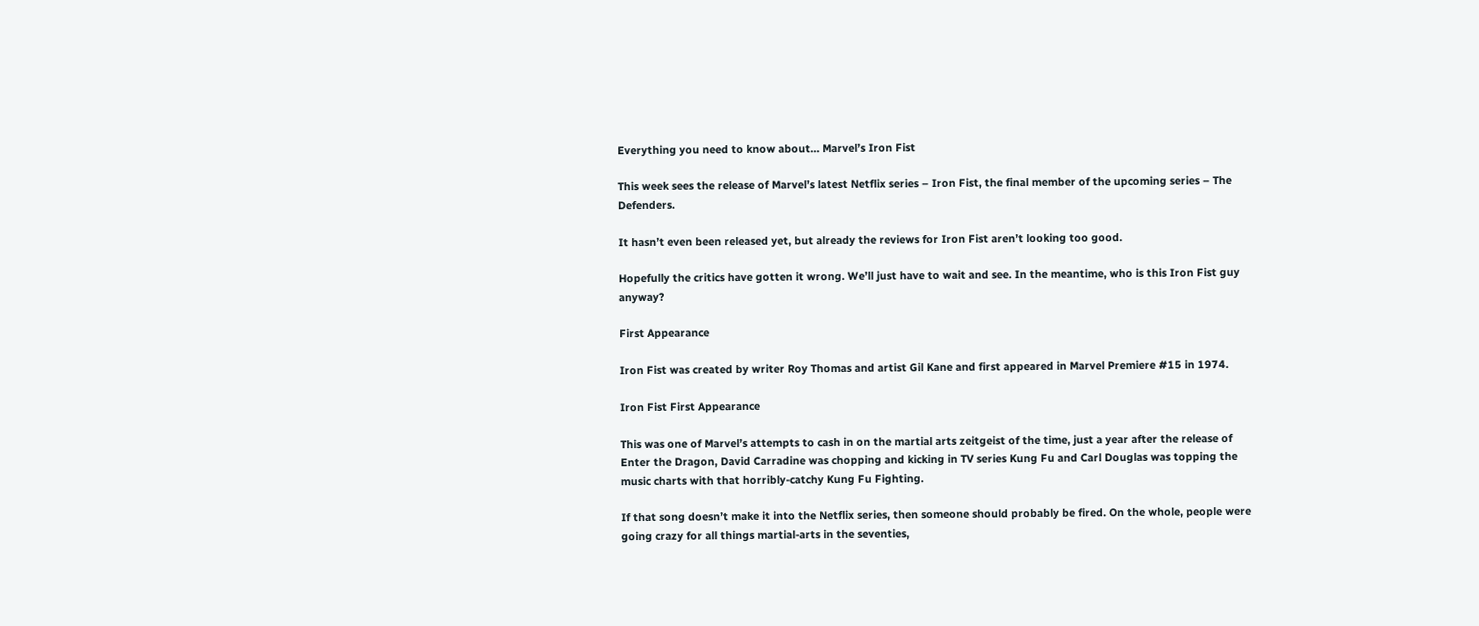Everything you need to know about… Marvel’s Iron Fist

This week sees the release of Marvel’s latest Netflix series – Iron Fist, the final member of the upcoming series – The Defenders.

It hasn’t even been released yet, but already the reviews for Iron Fist aren’t looking too good.

Hopefully the critics have gotten it wrong. We’ll just have to wait and see. In the meantime, who is this Iron Fist guy anyway?

First Appearance

Iron Fist was created by writer Roy Thomas and artist Gil Kane and first appeared in Marvel Premiere #15 in 1974.

Iron Fist First Appearance

This was one of Marvel’s attempts to cash in on the martial arts zeitgeist of the time, just a year after the release of Enter the Dragon, David Carradine was chopping and kicking in TV series Kung Fu and Carl Douglas was topping the music charts with that horribly-catchy Kung Fu Fighting.

If that song doesn’t make it into the Netflix series, then someone should probably be fired. On the whole, people were going crazy for all things martial-arts in the seventies,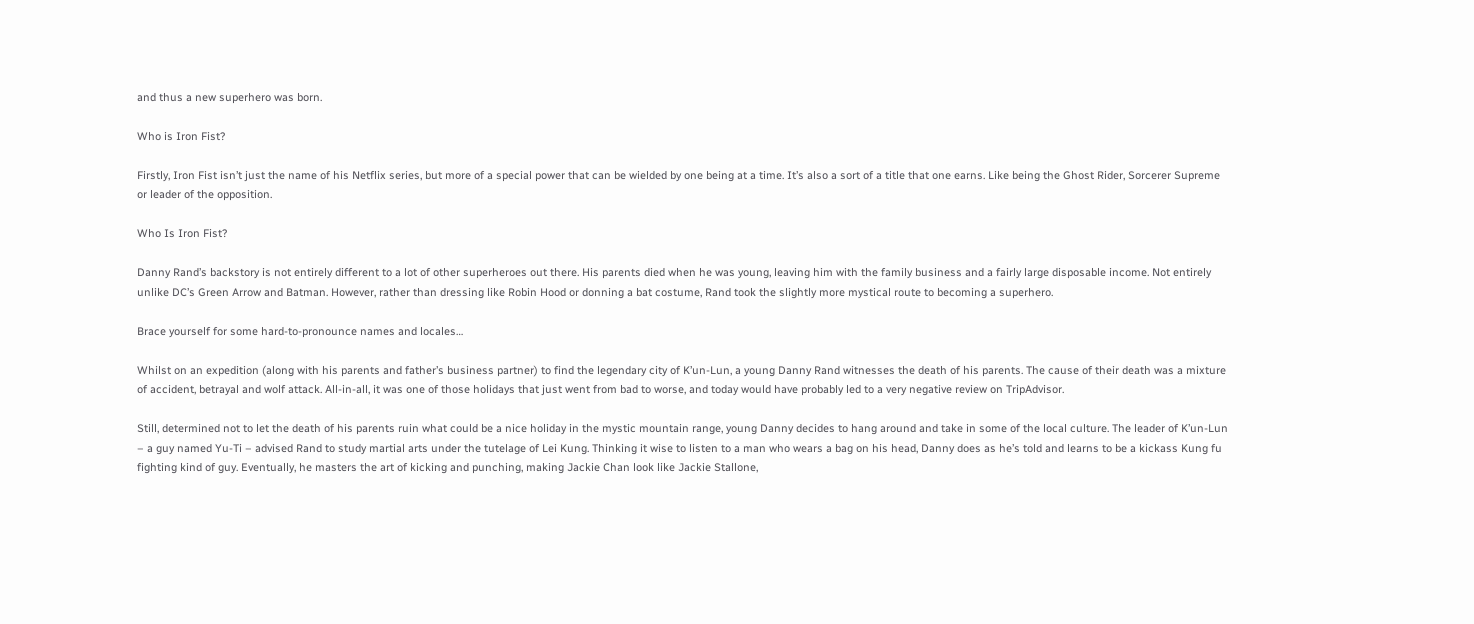and thus a new superhero was born.

Who is Iron Fist?

Firstly, Iron Fist isn’t just the name of his Netflix series, but more of a special power that can be wielded by one being at a time. It’s also a sort of a title that one earns. Like being the Ghost Rider, Sorcerer Supreme or leader of the opposition.

Who Is Iron Fist?

Danny Rand’s backstory is not entirely different to a lot of other superheroes out there. His parents died when he was young, leaving him with the family business and a fairly large disposable income. Not entirely unlike DC’s Green Arrow and Batman. However, rather than dressing like Robin Hood or donning a bat costume, Rand took the slightly more mystical route to becoming a superhero.

Brace yourself for some hard-to-pronounce names and locales…

Whilst on an expedition (along with his parents and father’s business partner) to find the legendary city of K’un-Lun, a young Danny Rand witnesses the death of his parents. The cause of their death was a mixture of accident, betrayal and wolf attack. All-in-all, it was one of those holidays that just went from bad to worse, and today would have probably led to a very negative review on TripAdvisor.

Still, determined not to let the death of his parents ruin what could be a nice holiday in the mystic mountain range, young Danny decides to hang around and take in some of the local culture. The leader of K’un-Lun – a guy named Yu-Ti – advised Rand to study martial arts under the tutelage of Lei Kung. Thinking it wise to listen to a man who wears a bag on his head, Danny does as he’s told and learns to be a kickass Kung fu fighting kind of guy. Eventually, he masters the art of kicking and punching, making Jackie Chan look like Jackie Stallone,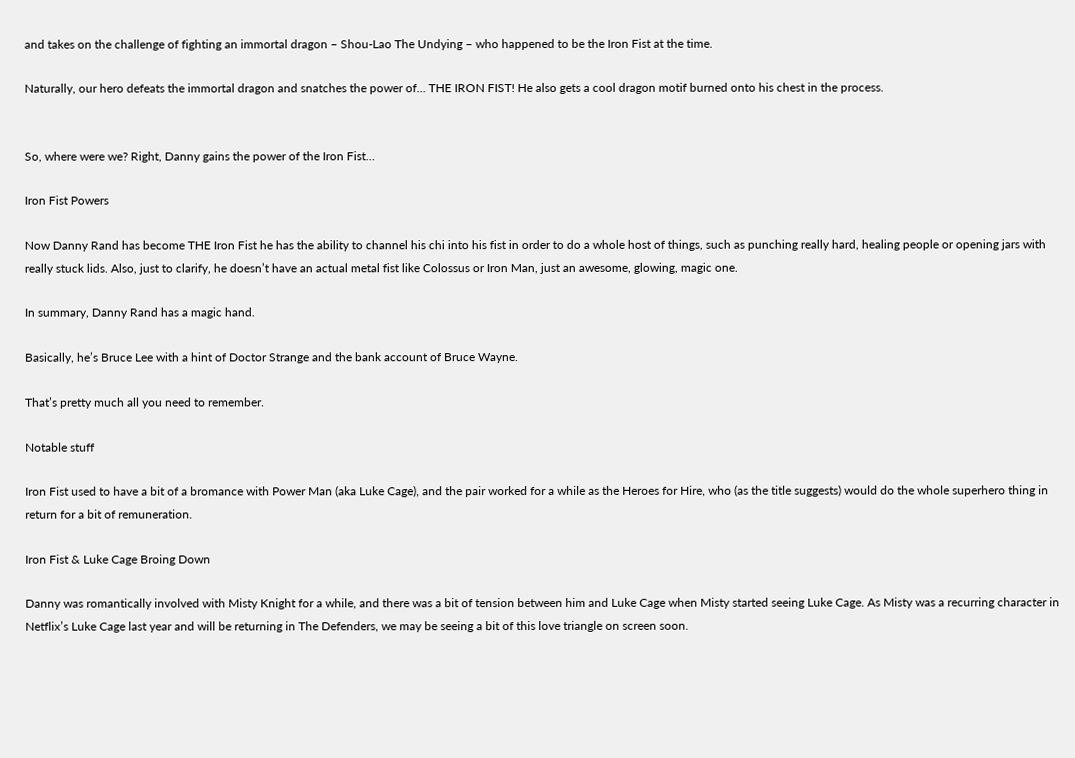and takes on the challenge of fighting an immortal dragon – Shou-Lao The Undying – who happened to be the Iron Fist at the time.

Naturally, our hero defeats the immortal dragon and snatches the power of… THE IRON FIST! He also gets a cool dragon motif burned onto his chest in the process.


So, where were we? Right, Danny gains the power of the Iron Fist…

Iron Fist Powers

Now Danny Rand has become THE Iron Fist he has the ability to channel his chi into his fist in order to do a whole host of things, such as punching really hard, healing people or opening jars with really stuck lids. Also, just to clarify, he doesn’t have an actual metal fist like Colossus or Iron Man, just an awesome, glowing, magic one.

In summary, Danny Rand has a magic hand.

Basically, he’s Bruce Lee with a hint of Doctor Strange and the bank account of Bruce Wayne.

That’s pretty much all you need to remember.

Notable stuff

Iron Fist used to have a bit of a bromance with Power Man (aka Luke Cage), and the pair worked for a while as the Heroes for Hire, who (as the title suggests) would do the whole superhero thing in return for a bit of remuneration.

Iron Fist & Luke Cage Broing Down

Danny was romantically involved with Misty Knight for a while, and there was a bit of tension between him and Luke Cage when Misty started seeing Luke Cage. As Misty was a recurring character in Netflix’s Luke Cage last year and will be returning in The Defenders, we may be seeing a bit of this love triangle on screen soon.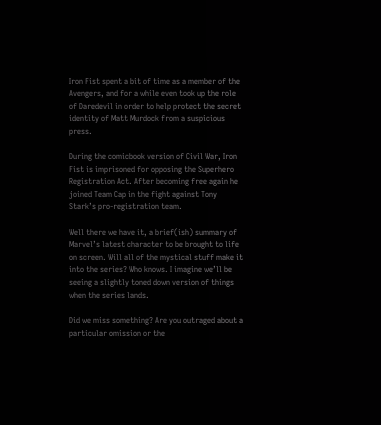Iron Fist spent a bit of time as a member of the Avengers, and for a while even took up the role of Daredevil in order to help protect the secret identity of Matt Murdock from a suspicious press.

During the comicbook version of Civil War, Iron Fist is imprisoned for opposing the Superhero Registration Act. After becoming free again he joined Team Cap in the fight against Tony Stark’s pro-registration team.

Well there we have it, a brief(ish) summary of Marvel’s latest character to be brought to life on screen. Will all of the mystical stuff make it into the series? Who knows. I imagine we’ll be seeing a slightly toned down version of things when the series lands.

Did we miss something? Are you outraged about a particular omission or the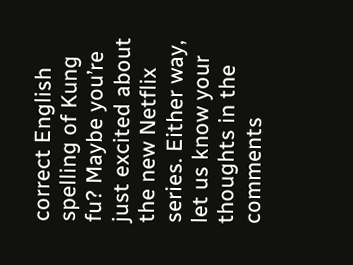correct English spelling of Kung fu? Maybe you’re just excited about the new Netflix series. Either way, let us know your thoughts in the comments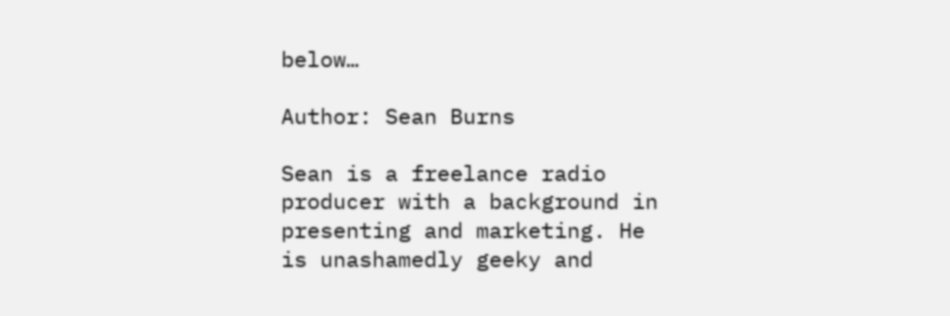below…

Author: Sean Burns

Sean is a freelance radio producer with a background in presenting and marketing. He is unashamedly geeky and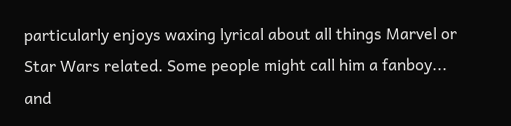particularly enjoys waxing lyrical about all things Marvel or Star Wars related. Some people might call him a fanboy... and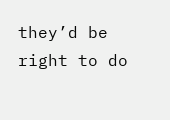they’d be right to do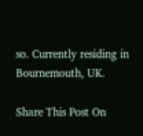so. Currently residing in Bournemouth, UK.

Share This Post On